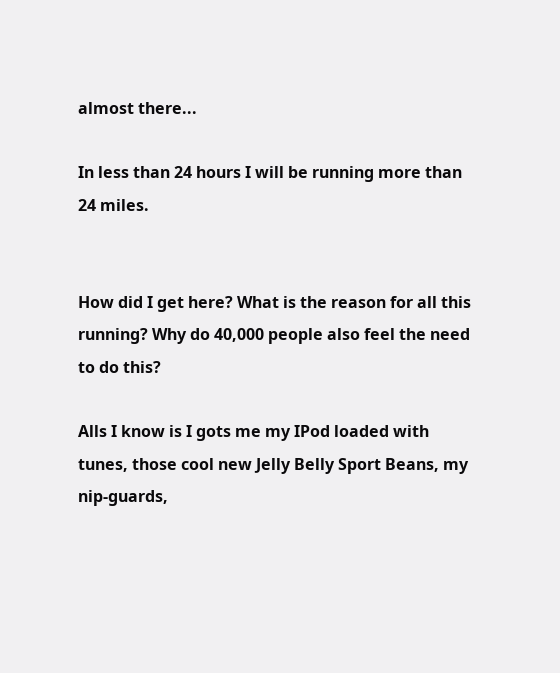almost there...

In less than 24 hours I will be running more than 24 miles.


How did I get here? What is the reason for all this running? Why do 40,000 people also feel the need to do this?

Alls I know is I gots me my IPod loaded with tunes, those cool new Jelly Belly Sport Beans, my nip-guards,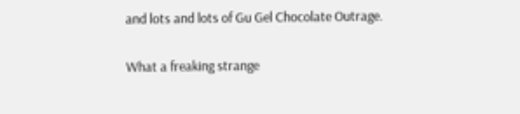and lots and lots of Gu Gel Chocolate Outrage.

What a freaking strange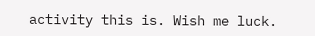activity this is. Wish me luck.